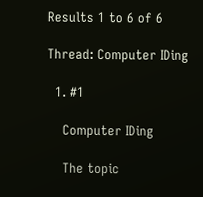Results 1 to 6 of 6

Thread: Computer IDing

  1. #1

    Computer IDing

    The topic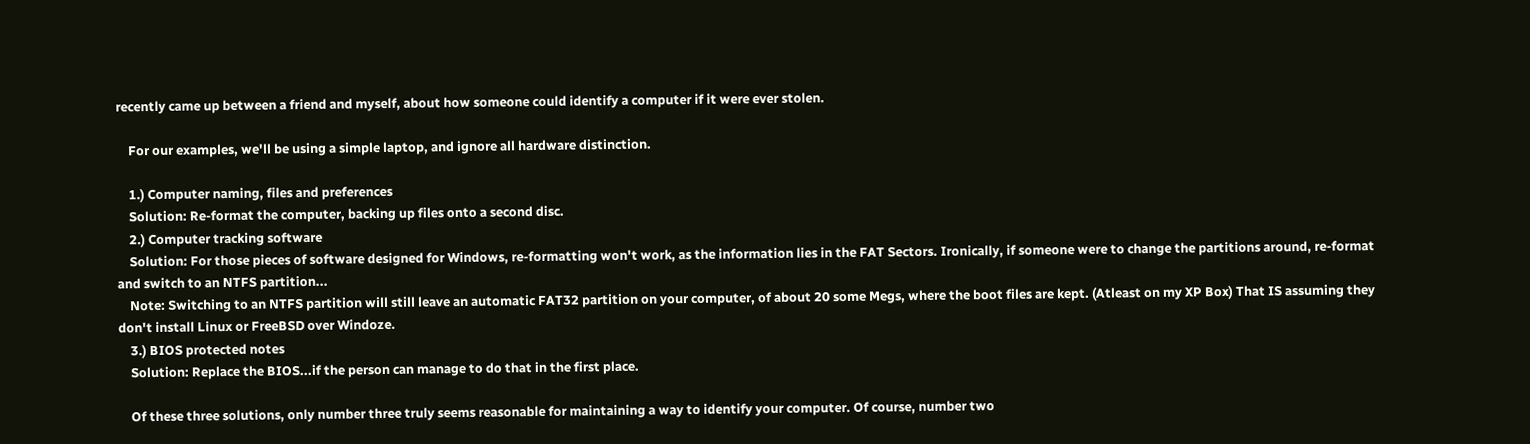recently came up between a friend and myself, about how someone could identify a computer if it were ever stolen.

    For our examples, we'll be using a simple laptop, and ignore all hardware distinction.

    1.) Computer naming, files and preferences
    Solution: Re-format the computer, backing up files onto a second disc.
    2.) Computer tracking software
    Solution: For those pieces of software designed for Windows, re-formatting won't work, as the information lies in the FAT Sectors. Ironically, if someone were to change the partitions around, re-format and switch to an NTFS partition...
    Note: Switching to an NTFS partition will still leave an automatic FAT32 partition on your computer, of about 20 some Megs, where the boot files are kept. (Atleast on my XP Box) That IS assuming they don't install Linux or FreeBSD over Windoze.
    3.) BIOS protected notes
    Solution: Replace the BIOS...if the person can manage to do that in the first place.

    Of these three solutions, only number three truly seems reasonable for maintaining a way to identify your computer. Of course, number two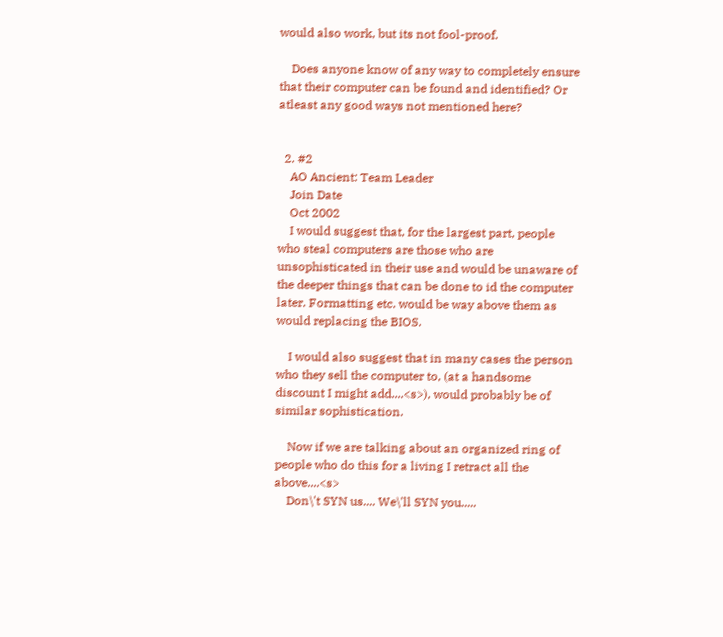would also work, but its not fool-proof.

    Does anyone know of any way to completely ensure that their computer can be found and identified? Or atleast any good ways not mentioned here?


  2. #2
    AO Ancient: Team Leader
    Join Date
    Oct 2002
    I would suggest that, for the largest part, people who steal computers are those who are unsophisticated in their use and would be unaware of the deeper things that can be done to id the computer later. Formatting etc. would be way above them as would replacing the BIOS.

    I would also suggest that in many cases the person who they sell the computer to, (at a handsome discount I might add....<s>), would probably be of similar sophistication.

    Now if we are talking about an organized ring of people who do this for a living I retract all the above....<s>
    Don\'t SYN us.... We\'ll SYN you.....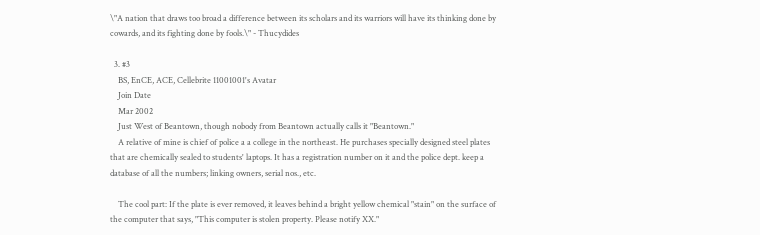\"A nation that draws too broad a difference between its scholars and its warriors will have its thinking done by cowards, and its fighting done by fools.\" - Thucydides

  3. #3
    BS, EnCE, ACE, Cellebrite 11001001's Avatar
    Join Date
    Mar 2002
    Just West of Beantown, though nobody from Beantown actually calls it "Beantown."
    A relative of mine is chief of police a a college in the northeast. He purchases specially designed steel plates that are chemically sealed to students' laptops. It has a registration number on it and the police dept. keep a database of all the numbers; linking owners, serial nos., etc.

    The cool part: If the plate is ever removed, it leaves behind a bright yellow chemical "stain" on the surface of the computer that says, "This computer is stolen property. Please notify XX."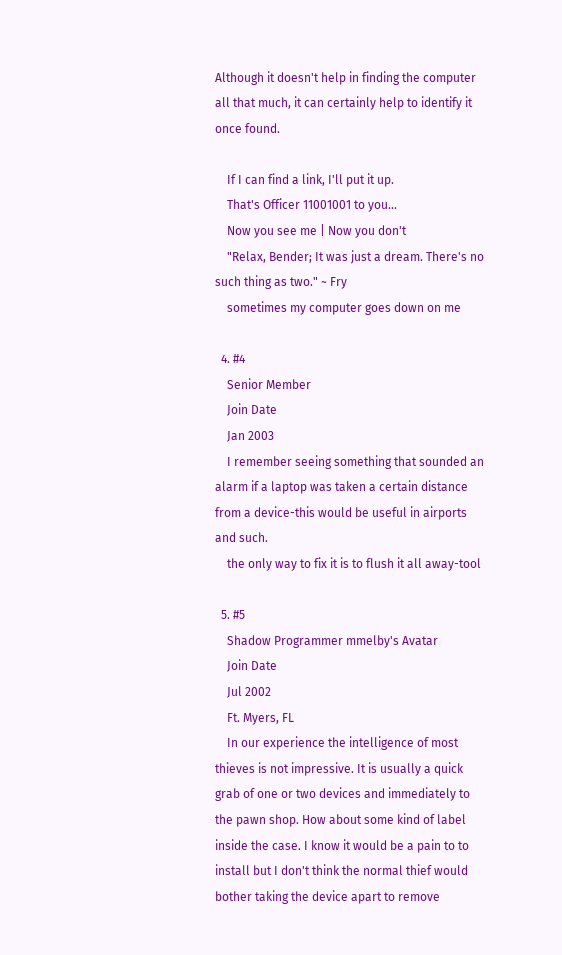Although it doesn't help in finding the computer all that much, it can certainly help to identify it once found.

    If I can find a link, I'll put it up.
    That's Officer 11001001 to you...
    Now you see me | Now you don't
    "Relax, Bender; It was just a dream. There's no such thing as two." ~ Fry
    sometimes my computer goes down on me

  4. #4
    Senior Member
    Join Date
    Jan 2003
    I remember seeing something that sounded an alarm if a laptop was taken a certain distance from a device-this would be useful in airports and such.
    the only way to fix it is to flush it all away-tool

  5. #5
    Shadow Programmer mmelby's Avatar
    Join Date
    Jul 2002
    Ft. Myers, FL
    In our experience the intelligence of most thieves is not impressive. It is usually a quick grab of one or two devices and immediately to the pawn shop. How about some kind of label inside the case. I know it would be a pain to to install but I don't think the normal thief would bother taking the device apart to remove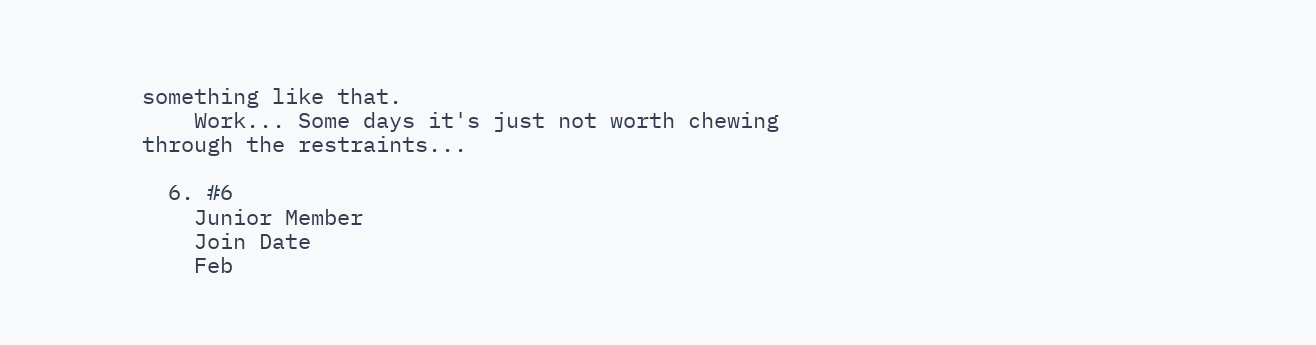something like that.
    Work... Some days it's just not worth chewing through the restraints...

  6. #6
    Junior Member
    Join Date
    Feb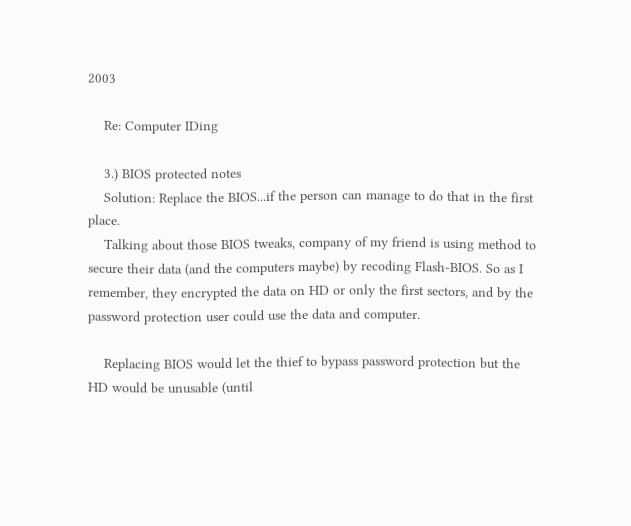2003

    Re: Computer IDing

    3.) BIOS protected notes
    Solution: Replace the BIOS...if the person can manage to do that in the first place.
    Talking about those BIOS tweaks, company of my friend is using method to secure their data (and the computers maybe) by recoding Flash-BIOS. So as I remember, they encrypted the data on HD or only the first sectors, and by the password protection user could use the data and computer.

    Replacing BIOS would let the thief to bypass password protection but the HD would be unusable (until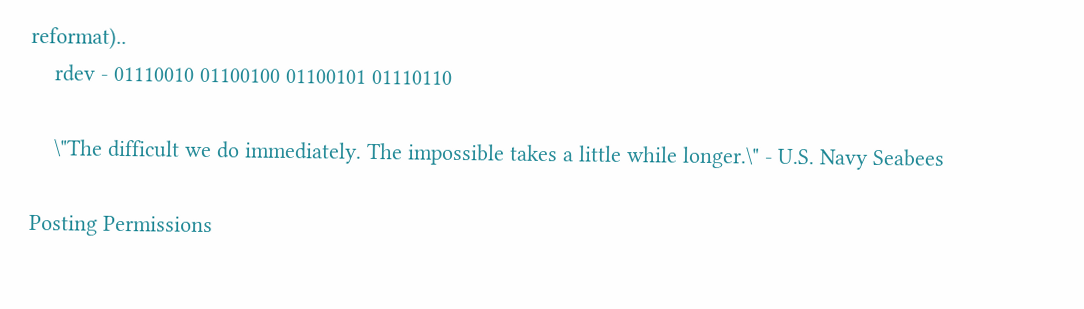reformat)..
    rdev - 01110010 01100100 01100101 01110110

    \"The difficult we do immediately. The impossible takes a little while longer.\" - U.S. Navy Seabees

Posting Permissions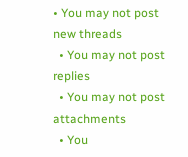• You may not post new threads
  • You may not post replies
  • You may not post attachments
  • You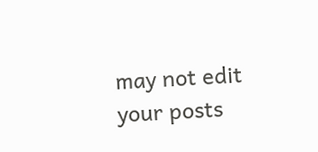may not edit your posts